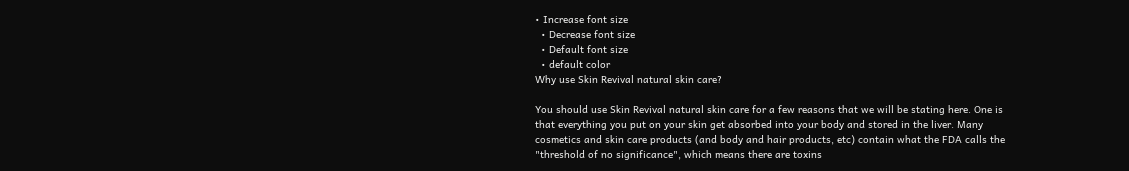• Increase font size
  • Decrease font size
  • Default font size
  • default color
Why use Skin Revival natural skin care?

You should use Skin Revival natural skin care for a few reasons that we will be stating here. One is that everything you put on your skin get absorbed into your body and stored in the liver. Many cosmetics and skin care products (and body and hair products, etc) contain what the FDA calls the "threshold of no significance", which means there are toxins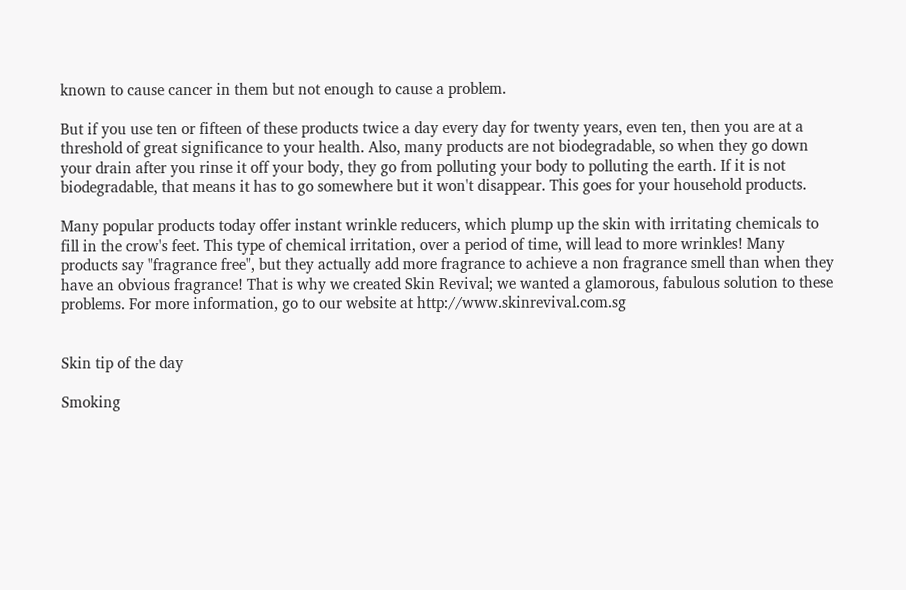known to cause cancer in them but not enough to cause a problem.

But if you use ten or fifteen of these products twice a day every day for twenty years, even ten, then you are at a threshold of great significance to your health. Also, many products are not biodegradable, so when they go down your drain after you rinse it off your body, they go from polluting your body to polluting the earth. If it is not biodegradable, that means it has to go somewhere but it won't disappear. This goes for your household products.

Many popular products today offer instant wrinkle reducers, which plump up the skin with irritating chemicals to fill in the crow's feet. This type of chemical irritation, over a period of time, will lead to more wrinkles! Many products say "fragrance free", but they actually add more fragrance to achieve a non fragrance smell than when they have an obvious fragrance! That is why we created Skin Revival; we wanted a glamorous, fabulous solution to these problems. For more information, go to our website at http://www.skinrevival.com.sg


Skin tip of the day

Smoking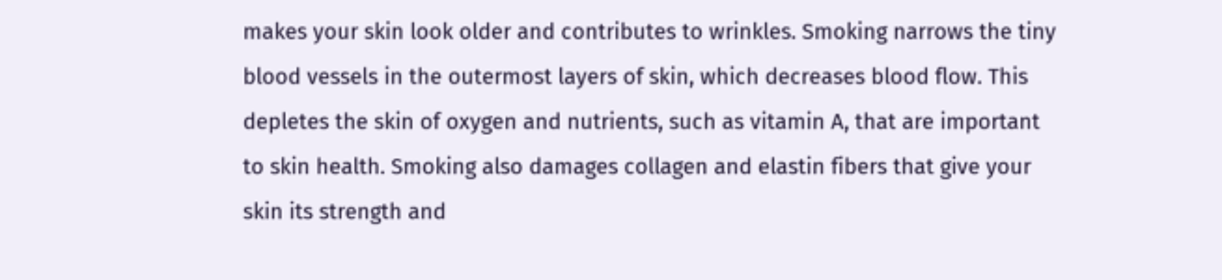makes your skin look older and contributes to wrinkles. Smoking narrows the tiny blood vessels in the outermost layers of skin, which decreases blood flow. This depletes the skin of oxygen and nutrients, such as vitamin A, that are important to skin health. Smoking also damages collagen and elastin fibers that give your skin its strength and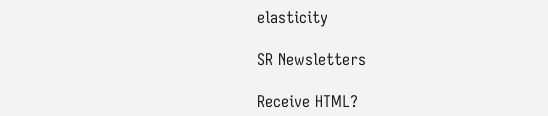elasticity

SR Newsletters

Receive HTML?